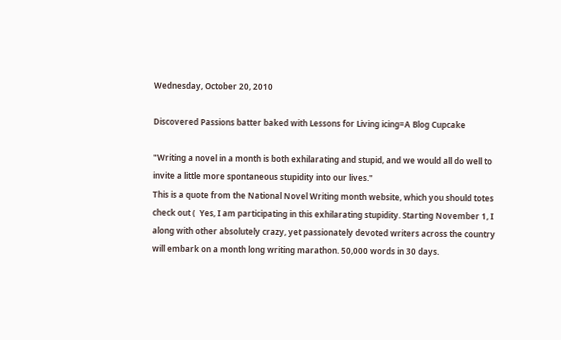Wednesday, October 20, 2010

Discovered Passions batter baked with Lessons for Living icing=A Blog Cupcake

"Writing a novel in a month is both exhilarating and stupid, and we would all do well to invite a little more spontaneous stupidity into our lives."
This is a quote from the National Novel Writing month website, which you should totes check out (  Yes, I am participating in this exhilarating stupidity. Starting November 1, I along with other absolutely crazy, yet passionately devoted writers across the country will embark on a month long writing marathon. 50,000 words in 30 days.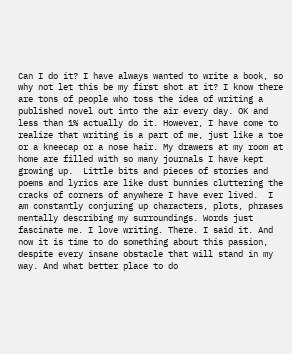Can I do it? I have always wanted to write a book, so why not let this be my first shot at it? I know there are tons of people who toss the idea of writing a published novel out into the air every day. OK and less than 1% actually do it. However, I have come to realize that writing is a part of me, just like a toe or a kneecap or a nose hair. My drawers at my room at home are filled with so many journals I have kept growing up.  Little bits and pieces of stories and poems and lyrics are like dust bunnies cluttering the cracks of corners of anywhere I have ever lived.  I am constantly conjuring up characters, plots, phrases mentally describing my surroundings. Words just fascinate me. I love writing. There. I said it. And now it is time to do something about this passion, despite every insane obstacle that will stand in my way. And what better place to do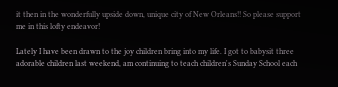it then in the wonderfully upside down, unique city of New Orleans!! So please support me in this lofty endeavor!

Lately I have been drawn to the joy children bring into my life. I got to babysit three adorable children last weekend, am continuing to teach children's Sunday School each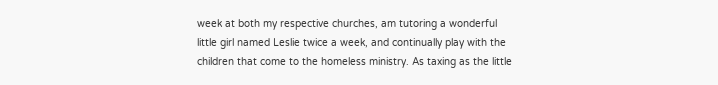week at both my respective churches, am tutoring a wonderful little girl named Leslie twice a week, and continually play with the children that come to the homeless ministry. As taxing as the little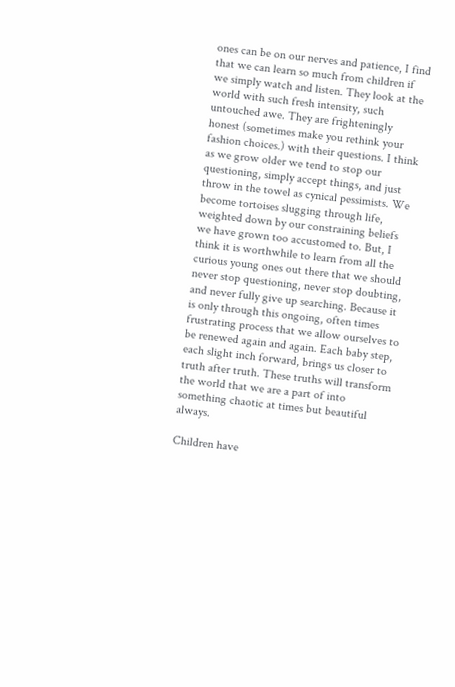ones can be on our nerves and patience, I find that we can learn so much from children if we simply watch and listen. They look at the world with such fresh intensity, such untouched awe. They are frighteningly honest (sometimes make you rethink your fashion choices.) with their questions. I think as we grow older we tend to stop our questioning, simply accept things, and just throw in the towel as cynical pessimists. We become tortoises slugging through life, weighted down by our constraining beliefs we have grown too accustomed to. But, I think it is worthwhile to learn from all the curious young ones out there that we should never stop questioning, never stop doubting, and never fully give up searching. Because it is only through this ongoing, often times frustrating process that we allow ourselves to be renewed again and again. Each baby step, each slight inch forward, brings us closer to truth after truth. These truths will transform the world that we are a part of into something chaotic at times but beautiful always.

Children have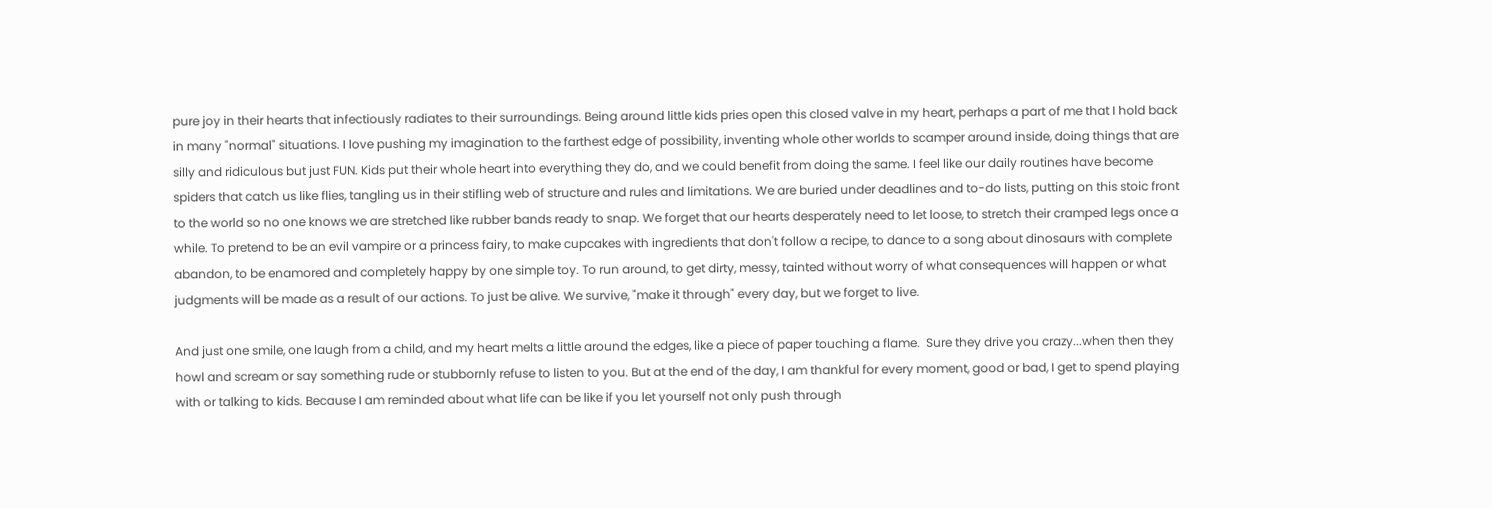pure joy in their hearts that infectiously radiates to their surroundings. Being around little kids pries open this closed valve in my heart, perhaps a part of me that I hold back in many "normal" situations. I love pushing my imagination to the farthest edge of possibility, inventing whole other worlds to scamper around inside, doing things that are silly and ridiculous but just FUN. Kids put their whole heart into everything they do, and we could benefit from doing the same. I feel like our daily routines have become spiders that catch us like flies, tangling us in their stifling web of structure and rules and limitations. We are buried under deadlines and to-do lists, putting on this stoic front to the world so no one knows we are stretched like rubber bands ready to snap. We forget that our hearts desperately need to let loose, to stretch their cramped legs once a while. To pretend to be an evil vampire or a princess fairy, to make cupcakes with ingredients that don't follow a recipe, to dance to a song about dinosaurs with complete abandon, to be enamored and completely happy by one simple toy. To run around, to get dirty, messy, tainted without worry of what consequences will happen or what judgments will be made as a result of our actions. To just be alive. We survive, "make it through" every day, but we forget to live.

And just one smile, one laugh from a child, and my heart melts a little around the edges, like a piece of paper touching a flame.  Sure they drive you crazy...when then they howl and scream or say something rude or stubbornly refuse to listen to you. But at the end of the day, I am thankful for every moment, good or bad, I get to spend playing with or talking to kids. Because I am reminded about what life can be like if you let yourself not only push through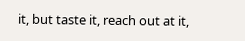it, but taste it, reach out at it,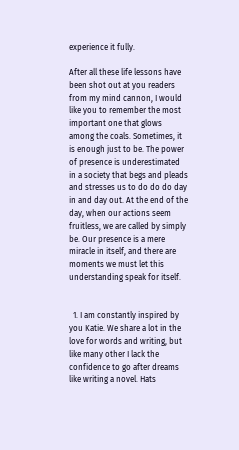experience it fully.

After all these life lessons have been shot out at you readers from my mind cannon, I would like you to remember the most important one that glows among the coals. Sometimes, it is enough just to be. The power of presence is underestimated in a society that begs and pleads and stresses us to do do do day in and day out. At the end of the day, when our actions seem fruitless, we are called by simply be. Our presence is a mere miracle in itself, and there are moments we must let this understanding speak for itself.


  1. I am constantly inspired by you Katie. We share a lot in the love for words and writing, but like many other I lack the confidence to go after dreams like writing a novel. Hats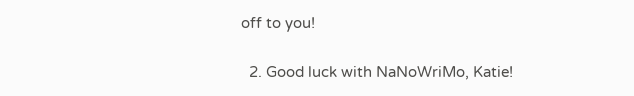off to you!

  2. Good luck with NaNoWriMo, Katie!